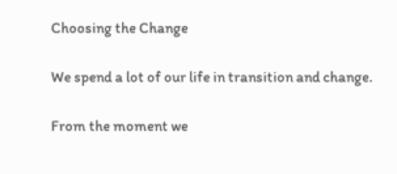Choosing the Change

We spend a lot of our life in transition and change.

From the moment we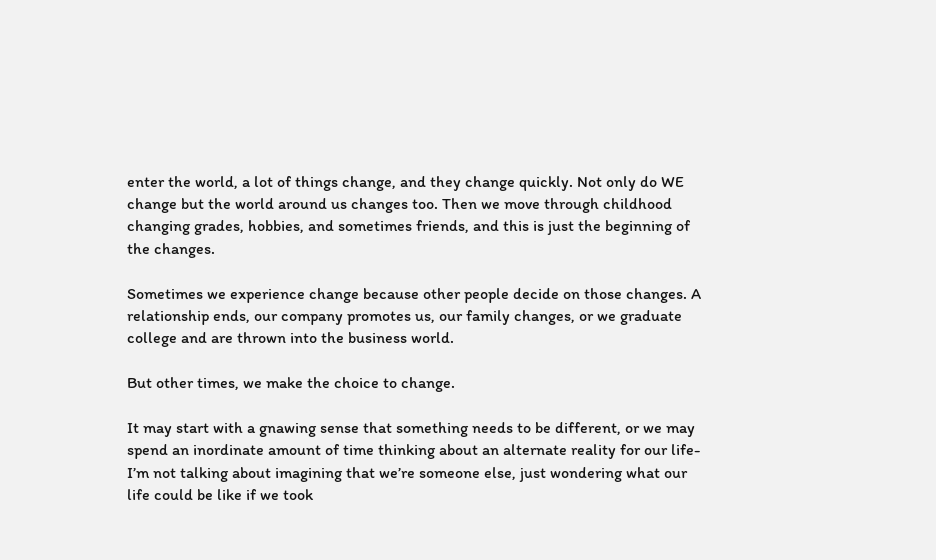enter the world, a lot of things change, and they change quickly. Not only do WE change but the world around us changes too. Then we move through childhood changing grades, hobbies, and sometimes friends, and this is just the beginning of the changes.

Sometimes we experience change because other people decide on those changes. A relationship ends, our company promotes us, our family changes, or we graduate college and are thrown into the business world.

But other times, we make the choice to change.

It may start with a gnawing sense that something needs to be different, or we may spend an inordinate amount of time thinking about an alternate reality for our life- I’m not talking about imagining that we’re someone else, just wondering what our life could be like if we took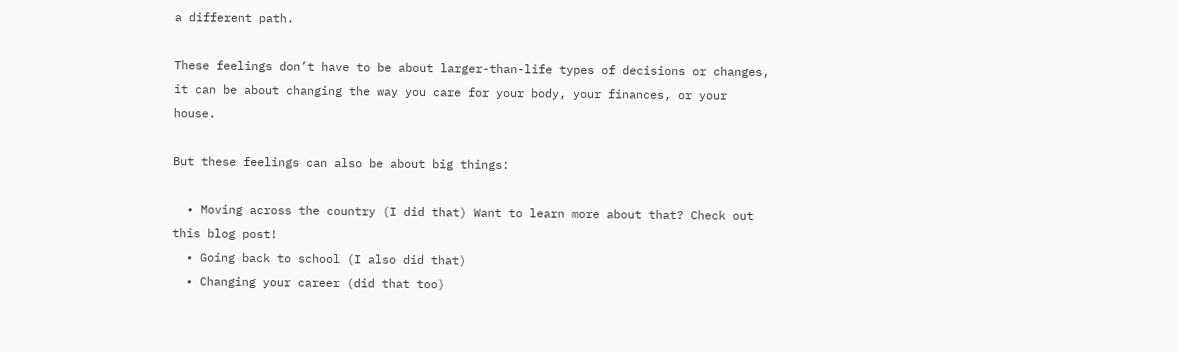a different path.

These feelings don’t have to be about larger-than-life types of decisions or changes, it can be about changing the way you care for your body, your finances, or your house.

But these feelings can also be about big things:

  • Moving across the country (I did that) Want to learn more about that? Check out this blog post!
  • Going back to school (I also did that)
  • Changing your career (did that too)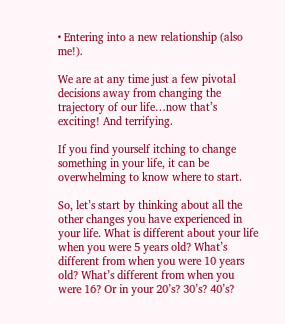• Entering into a new relationship (also me!).

We are at any time just a few pivotal decisions away from changing the trajectory of our life…now that’s exciting! And terrifying.

If you find yourself itching to change something in your life, it can be overwhelming to know where to start.

So, let’s start by thinking about all the other changes you have experienced in your life. What is different about your life when you were 5 years old? What’s different from when you were 10 years old? What’s different from when you were 16? Or in your 20’s? 30’s? 40’s?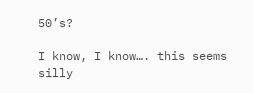50’s?

I know, I know…. this seems silly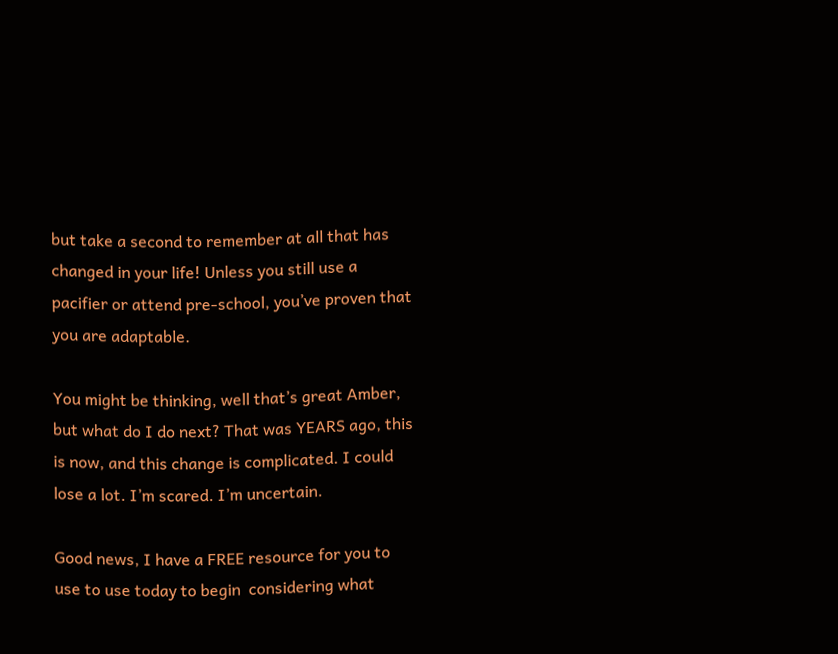but take a second to remember at all that has changed in your life! Unless you still use a pacifier or attend pre-school, you’ve proven that you are adaptable.

You might be thinking, well that’s great Amber, but what do I do next? That was YEARS ago, this is now, and this change is complicated. I could lose a lot. I’m scared. I’m uncertain.

Good news, I have a FREE resource for you to use to use today to begin  considering what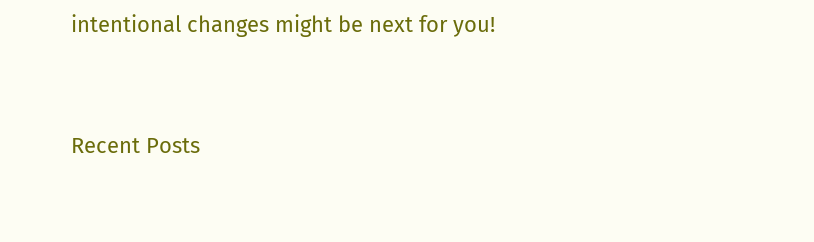intentional changes might be next for you!


Recent Posts